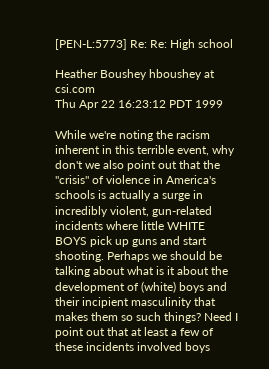[PEN-L:5773] Re: Re: High school

Heather Boushey hboushey at csi.com
Thu Apr 22 16:23:12 PDT 1999

While we're noting the racism inherent in this terrible event, why don't we also point out that the "crisis" of violence in America's schools is actually a surge in incredibly violent, gun-related incidents where little WHITE BOYS pick up guns and start shooting. Perhaps we should be talking about what is it about the development of (white) boys and their incipient masculinity that makes them so such things? Need I point out that at least a few of these incidents involved boys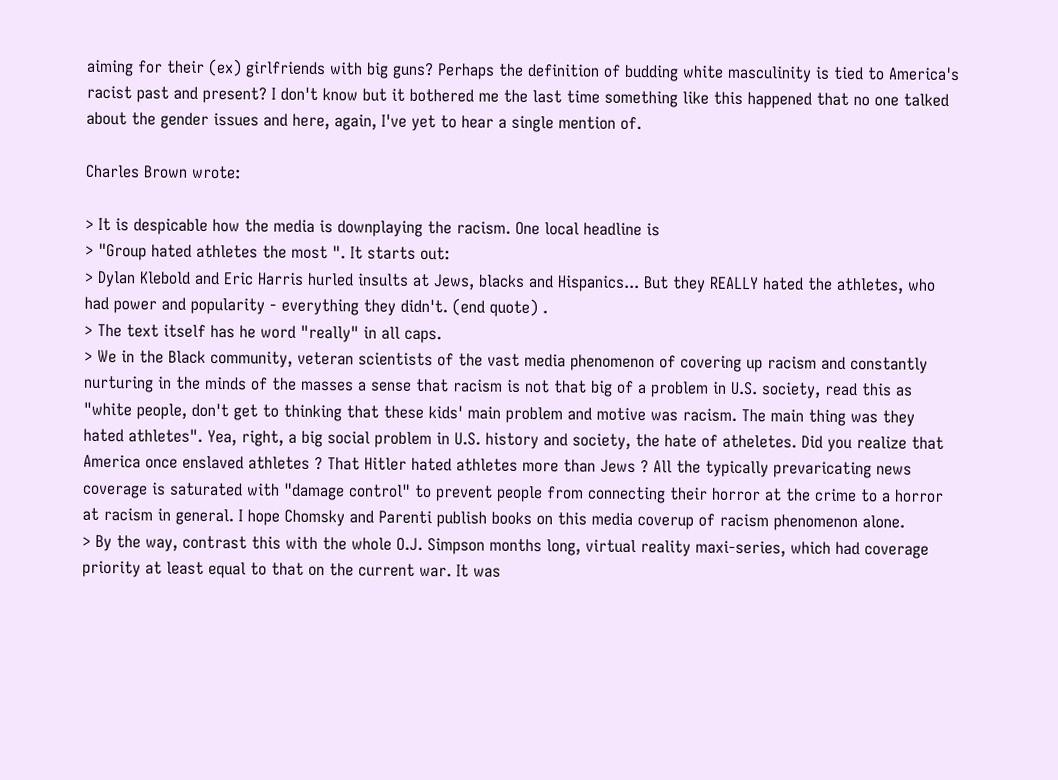aiming for their (ex) girlfriends with big guns? Perhaps the definition of budding white masculinity is tied to America's racist past and present? I don't know but it bothered me the last time something like this happened that no one talked about the gender issues and here, again, I've yet to hear a single mention of.

Charles Brown wrote:

> It is despicable how the media is downplaying the racism. One local headline is
> "Group hated athletes the most ". It starts out:
> Dylan Klebold and Eric Harris hurled insults at Jews, blacks and Hispanics... But they REALLY hated the athletes, who had power and popularity - everything they didn't. (end quote) .
> The text itself has he word "really" in all caps.
> We in the Black community, veteran scientists of the vast media phenomenon of covering up racism and constantly nurturing in the minds of the masses a sense that racism is not that big of a problem in U.S. society, read this as "white people, don't get to thinking that these kids' main problem and motive was racism. The main thing was they hated athletes". Yea, right, a big social problem in U.S. history and society, the hate of atheletes. Did you realize that America once enslaved athletes ? That Hitler hated athletes more than Jews ? All the typically prevaricating news coverage is saturated with "damage control" to prevent people from connecting their horror at the crime to a horror at racism in general. I hope Chomsky and Parenti publish books on this media coverup of racism phenomenon alone.
> By the way, contrast this with the whole O.J. Simpson months long, virtual reality maxi-series, which had coverage priority at least equal to that on the current war. It was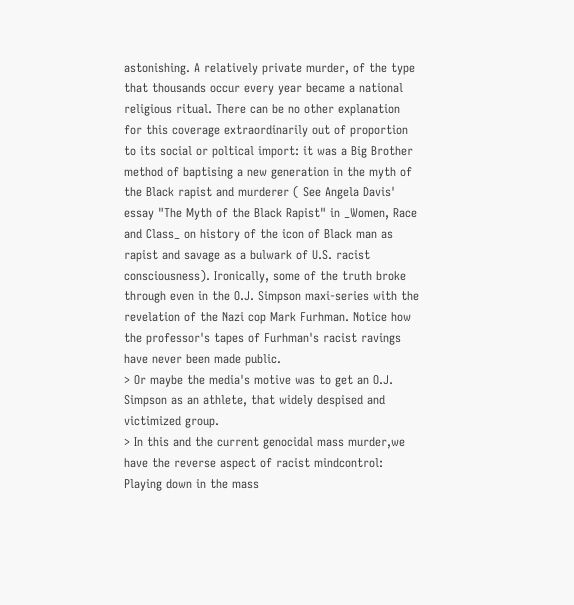astonishing. A relatively private murder, of the type that thousands occur every year became a national religious ritual. There can be no other explanation for this coverage extraordinarily out of proportion to its social or poltical import: it was a Big Brother method of baptising a new generation in the myth of the Black rapist and murderer ( See Angela Davis' essay "The Myth of the Black Rapist" in _Women, Race and Class_ on history of the icon of Black man as rapist and savage as a bulwark of U.S. racist consciousness). Ironically, some of the truth broke through even in the O.J. Simpson maxi-series with the revelation of the Nazi cop Mark Furhman. Notice how the professor's tapes of Furhman's racist ravings have never been made public.
> Or maybe the media's motive was to get an O.J. Simpson as an athlete, that widely despised and victimized group.
> In this and the current genocidal mass murder,we have the reverse aspect of racist mindcontrol: Playing down in the mass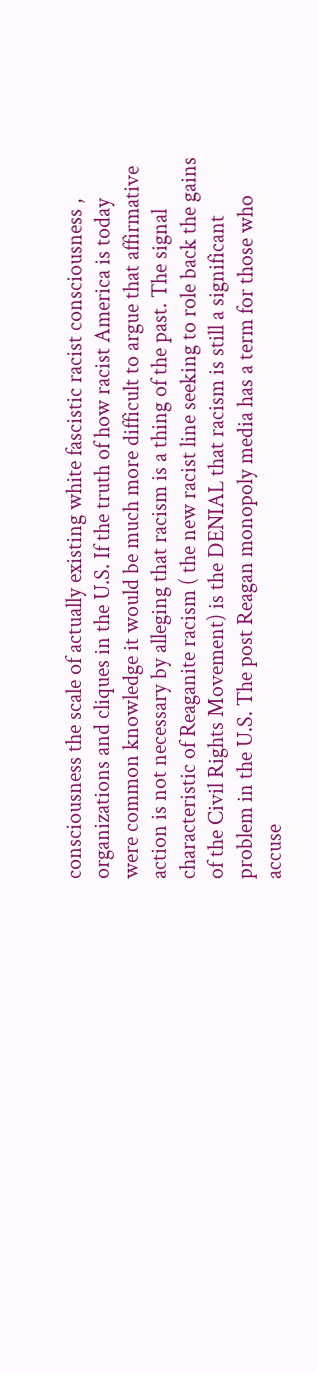consciousness the scale of actually existing white fascistic racist consciousness , organizations and cliques in the U.S. If the truth of how racist America is today were common knowledge it would be much more difficult to argue that affirmative action is not necessary by alleging that racism is a thing of the past. The signal characteristic of Reaganite racism ( the new racist line seeking to role back the gains of the Civil Rights Movement) is the DENIAL that racism is still a significant problem in the U.S. The post Reagan monopoly media has a term for those who accuse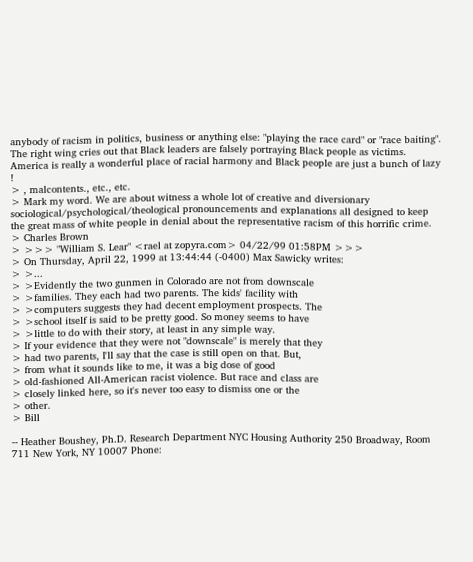anybody of racism in politics, business or anything else: "playing the race card" or "race baiting". The right wing cries out that Black leaders are falsely portraying Black people as victims. America is really a wonderful place of racial harmony and Black people are just a bunch of lazy !
> , malcontents., etc., etc.
> Mark my word. We are about witness a whole lot of creative and diversionary sociological/psychological/theological pronouncements and explanations all designed to keep the great mass of white people in denial about the representative racism of this horrific crime.
> Charles Brown
> >>> "William S. Lear" <rael at zopyra.com> 04/22/99 01:58PM >>>
> On Thursday, April 22, 1999 at 13:44:44 (-0400) Max Sawicky writes:
> >...
> >Evidently the two gunmen in Colorado are not from downscale
> >families. They each had two parents. The kids' facility with
> >computers suggests they had decent employment prospects. The
> >school itself is said to be pretty good. So money seems to have
> >little to do with their story, at least in any simple way.
> If your evidence that they were not "downscale" is merely that they
> had two parents, I'll say that the case is still open on that. But,
> from what it sounds like to me, it was a big dose of good
> old-fashioned All-American racist violence. But race and class are
> closely linked here, so it's never too easy to dismiss one or the
> other.
> Bill

-- Heather Boushey, Ph.D. Research Department NYC Housing Authority 250 Broadway, Room 711 New York, NY 10007 Phone: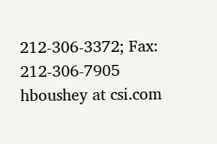212-306-3372; Fax: 212-306-7905 hboushey at csi.com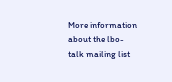More information about the lbo-talk mailing list